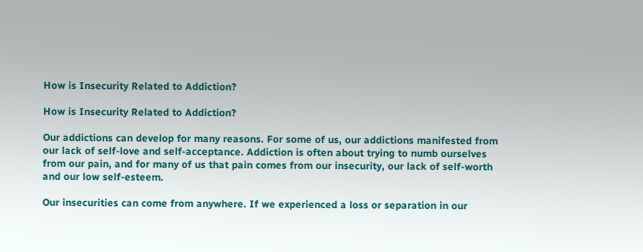How is Insecurity Related to Addiction?

How is Insecurity Related to Addiction?

Our addictions can develop for many reasons. For some of us, our addictions manifested from our lack of self-love and self-acceptance. Addiction is often about trying to numb ourselves from our pain, and for many of us that pain comes from our insecurity, our lack of self-worth and our low self-esteem.

Our insecurities can come from anywhere. If we experienced a loss or separation in our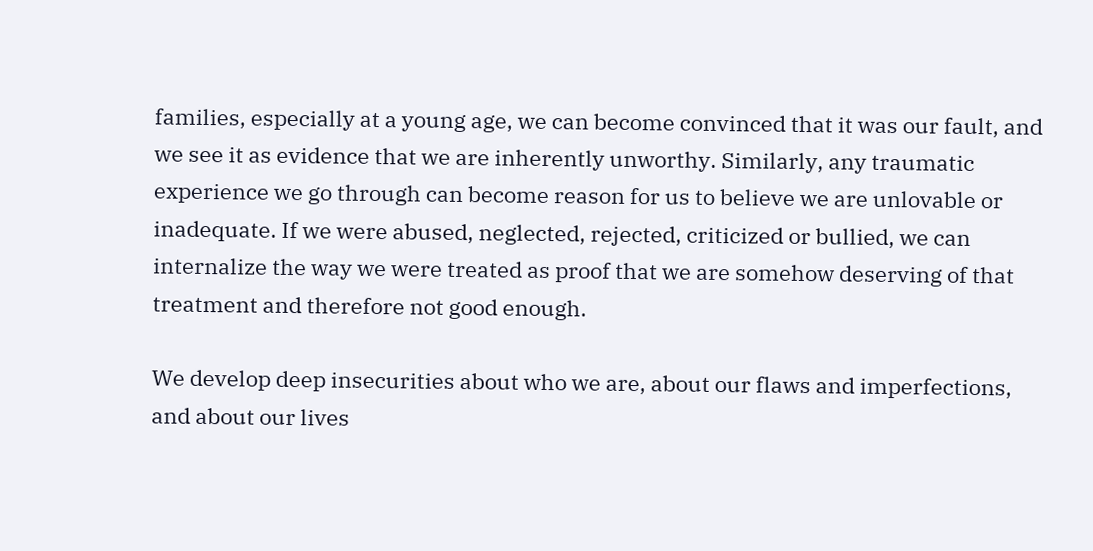families, especially at a young age, we can become convinced that it was our fault, and we see it as evidence that we are inherently unworthy. Similarly, any traumatic experience we go through can become reason for us to believe we are unlovable or inadequate. If we were abused, neglected, rejected, criticized or bullied, we can internalize the way we were treated as proof that we are somehow deserving of that treatment and therefore not good enough.

We develop deep insecurities about who we are, about our flaws and imperfections, and about our lives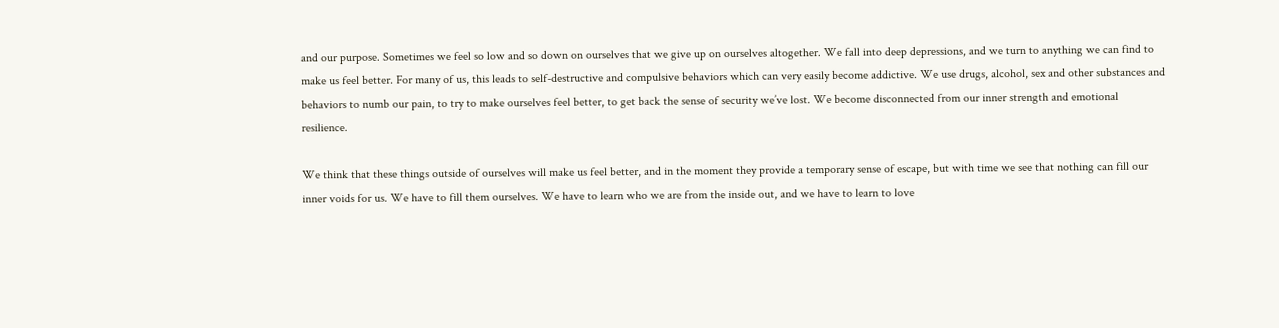and our purpose. Sometimes we feel so low and so down on ourselves that we give up on ourselves altogether. We fall into deep depressions, and we turn to anything we can find to make us feel better. For many of us, this leads to self-destructive and compulsive behaviors which can very easily become addictive. We use drugs, alcohol, sex and other substances and behaviors to numb our pain, to try to make ourselves feel better, to get back the sense of security we’ve lost. We become disconnected from our inner strength and emotional resilience.

We think that these things outside of ourselves will make us feel better, and in the moment they provide a temporary sense of escape, but with time we see that nothing can fill our inner voids for us. We have to fill them ourselves. We have to learn who we are from the inside out, and we have to learn to love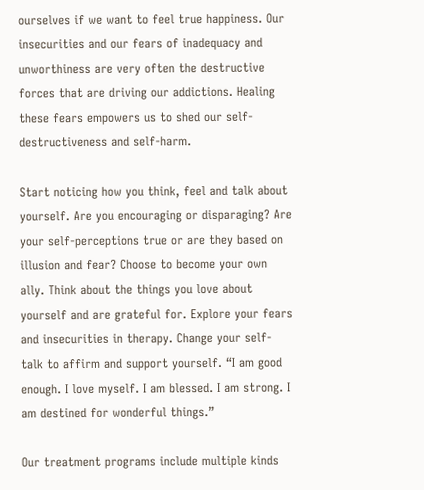ourselves if we want to feel true happiness. Our insecurities and our fears of inadequacy and unworthiness are very often the destructive forces that are driving our addictions. Healing these fears empowers us to shed our self-destructiveness and self-harm.

Start noticing how you think, feel and talk about yourself. Are you encouraging or disparaging? Are your self-perceptions true or are they based on illusion and fear? Choose to become your own ally. Think about the things you love about yourself and are grateful for. Explore your fears and insecurities in therapy. Change your self-talk to affirm and support yourself. “I am good enough. I love myself. I am blessed. I am strong. I am destined for wonderful things.”

Our treatment programs include multiple kinds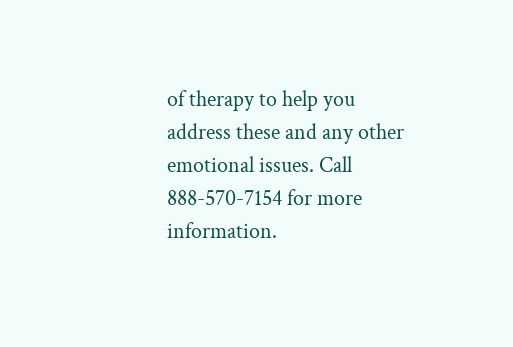of therapy to help you address these and any other emotional issues. Call 888-570-7154 for more information.